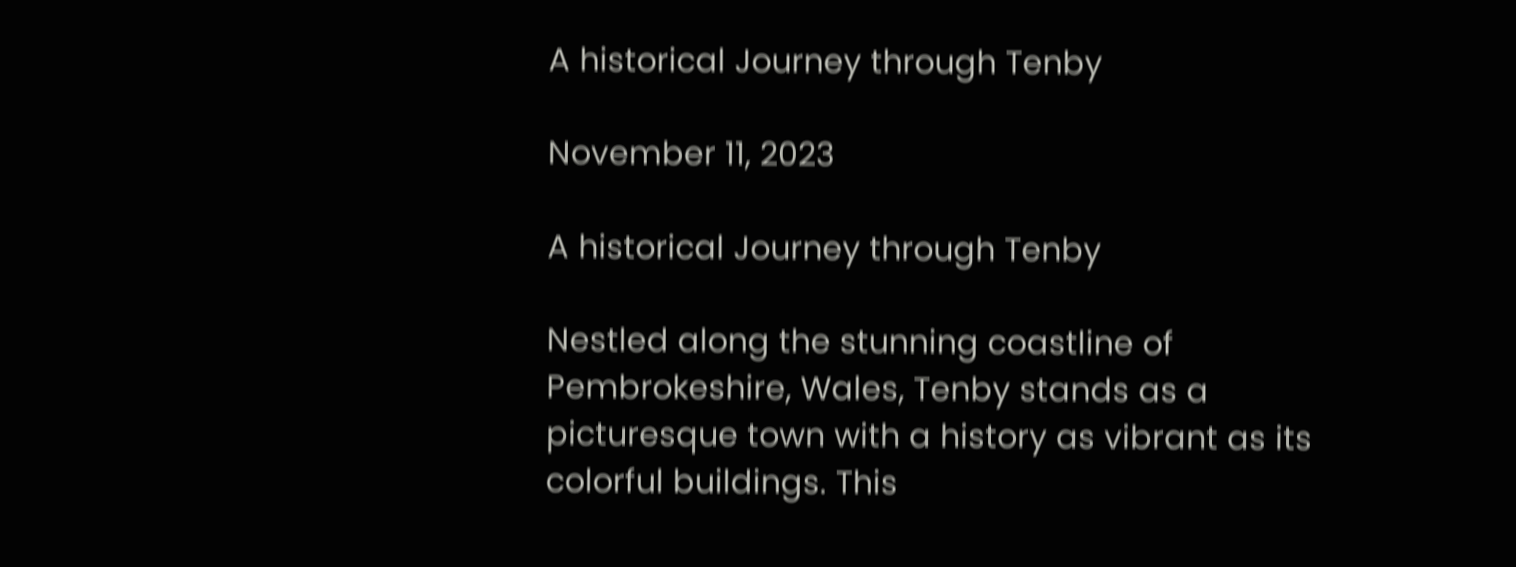A historical Journey through Tenby

November 11, 2023

A historical Journey through Tenby

Nestled along the stunning coastline of Pembrokeshire, Wales, Tenby stands as a picturesque town with a history as vibrant as its colorful buildings. This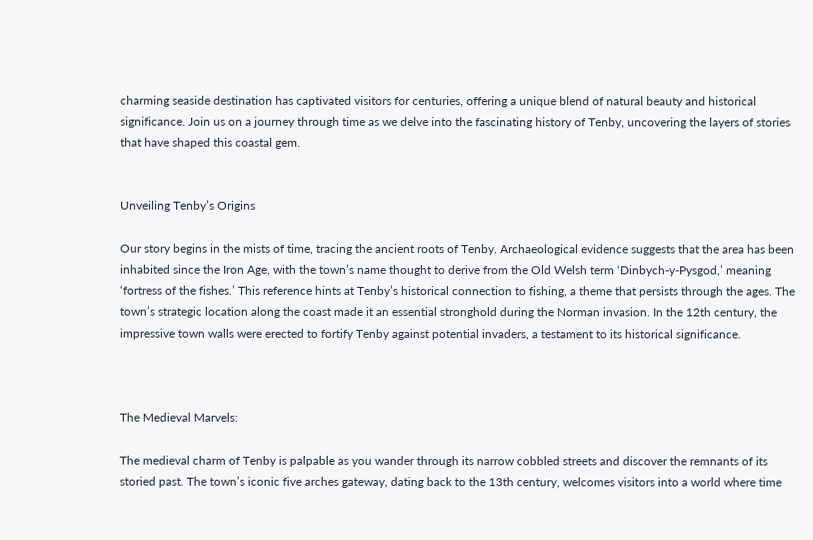charming seaside destination has captivated visitors for centuries, offering a unique blend of natural beauty and historical significance. Join us on a journey through time as we delve into the fascinating history of Tenby, uncovering the layers of stories that have shaped this coastal gem.


Unveiling Tenby’s Origins

Our story begins in the mists of time, tracing the ancient roots of Tenby. Archaeological evidence suggests that the area has been inhabited since the Iron Age, with the town’s name thought to derive from the Old Welsh term ‘Dinbych-y-Pysgod,’ meaning ‘fortress of the fishes.’ This reference hints at Tenby’s historical connection to fishing, a theme that persists through the ages. The town’s strategic location along the coast made it an essential stronghold during the Norman invasion. In the 12th century, the impressive town walls were erected to fortify Tenby against potential invaders, a testament to its historical significance.



The Medieval Marvels:

The medieval charm of Tenby is palpable as you wander through its narrow cobbled streets and discover the remnants of its storied past. The town’s iconic five arches gateway, dating back to the 13th century, welcomes visitors into a world where time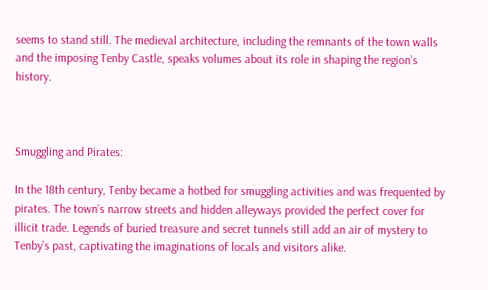seems to stand still. The medieval architecture, including the remnants of the town walls and the imposing Tenby Castle, speaks volumes about its role in shaping the region’s history.



Smuggling and Pirates:

In the 18th century, Tenby became a hotbed for smuggling activities and was frequented by pirates. The town’s narrow streets and hidden alleyways provided the perfect cover for illicit trade. Legends of buried treasure and secret tunnels still add an air of mystery to Tenby’s past, captivating the imaginations of locals and visitors alike.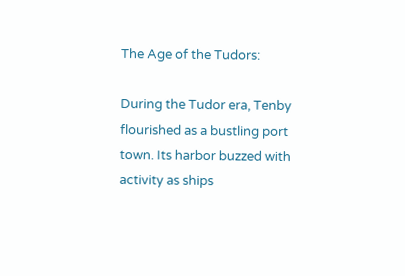The Age of the Tudors:

During the Tudor era, Tenby flourished as a bustling port town. Its harbor buzzed with activity as ships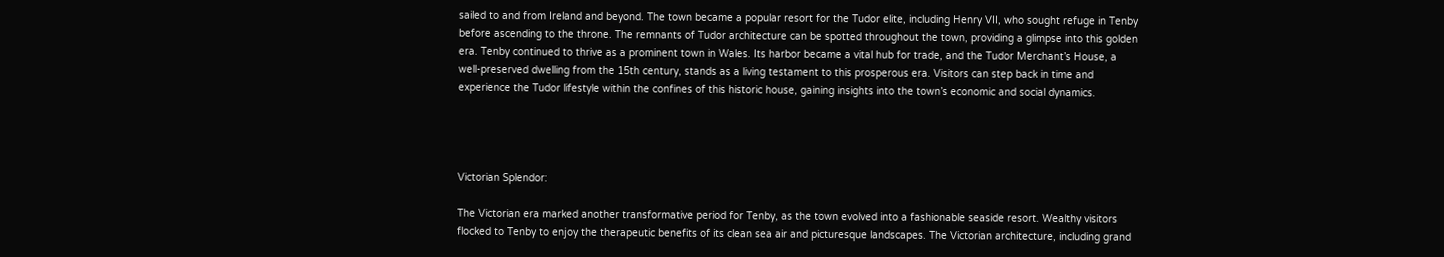sailed to and from Ireland and beyond. The town became a popular resort for the Tudor elite, including Henry VII, who sought refuge in Tenby before ascending to the throne. The remnants of Tudor architecture can be spotted throughout the town, providing a glimpse into this golden era. Tenby continued to thrive as a prominent town in Wales. Its harbor became a vital hub for trade, and the Tudor Merchant’s House, a well-preserved dwelling from the 15th century, stands as a living testament to this prosperous era. Visitors can step back in time and experience the Tudor lifestyle within the confines of this historic house, gaining insights into the town’s economic and social dynamics.




Victorian Splendor:

The Victorian era marked another transformative period for Tenby, as the town evolved into a fashionable seaside resort. Wealthy visitors flocked to Tenby to enjoy the therapeutic benefits of its clean sea air and picturesque landscapes. The Victorian architecture, including grand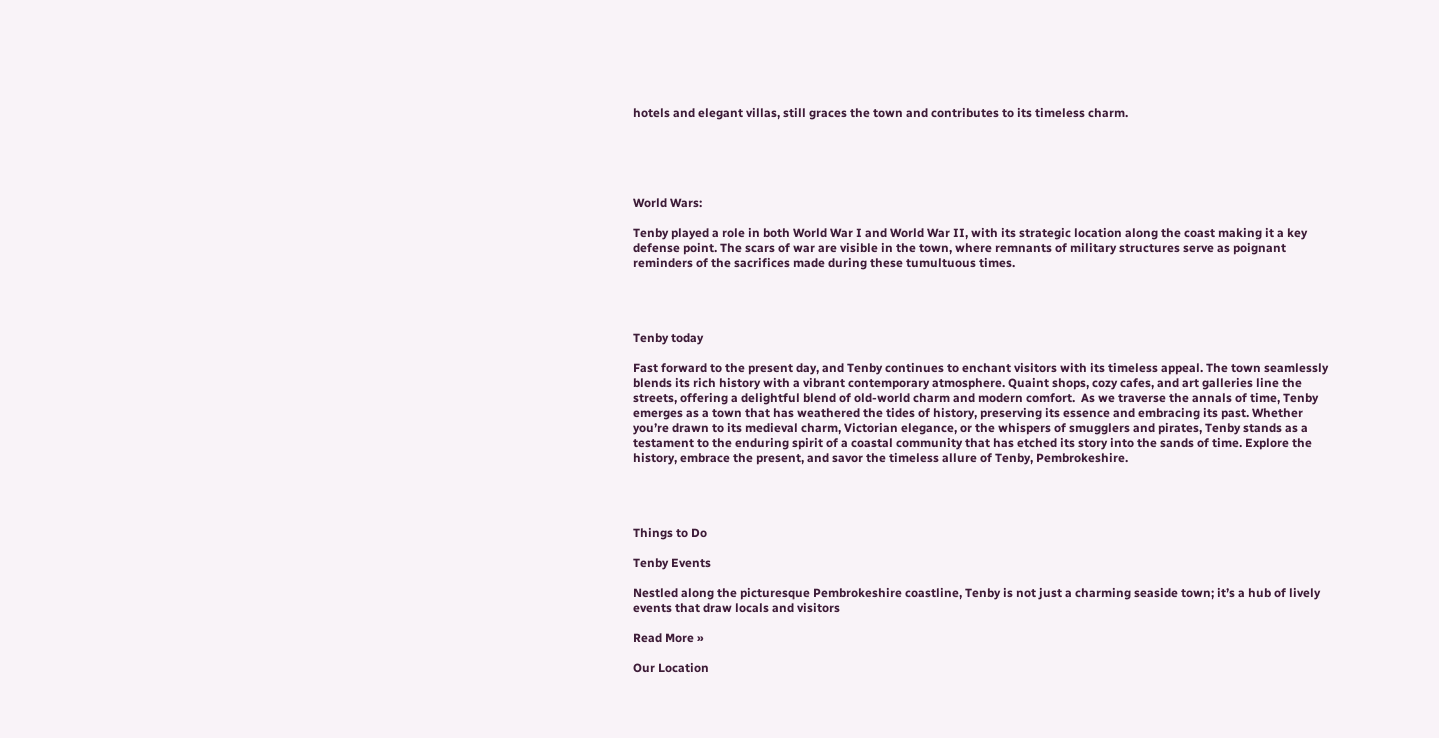hotels and elegant villas, still graces the town and contributes to its timeless charm.





World Wars:

Tenby played a role in both World War I and World War II, with its strategic location along the coast making it a key defense point. The scars of war are visible in the town, where remnants of military structures serve as poignant reminders of the sacrifices made during these tumultuous times.




Tenby today

Fast forward to the present day, and Tenby continues to enchant visitors with its timeless appeal. The town seamlessly blends its rich history with a vibrant contemporary atmosphere. Quaint shops, cozy cafes, and art galleries line the streets, offering a delightful blend of old-world charm and modern comfort.  As we traverse the annals of time, Tenby emerges as a town that has weathered the tides of history, preserving its essence and embracing its past. Whether you’re drawn to its medieval charm, Victorian elegance, or the whispers of smugglers and pirates, Tenby stands as a testament to the enduring spirit of a coastal community that has etched its story into the sands of time. Explore the history, embrace the present, and savor the timeless allure of Tenby, Pembrokeshire.




Things to Do

Tenby Events

Nestled along the picturesque Pembrokeshire coastline, Tenby is not just a charming seaside town; it’s a hub of lively events that draw locals and visitors

Read More »

Our Location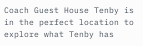Coach Guest House Tenby is in the perfect location to explore what Tenby has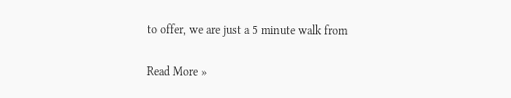to offer, we are just a 5 minute walk from

Read More »